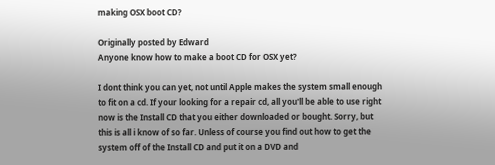making OSX boot CD?

Originally posted by Edward
Anyone know how to make a boot CD for OSX yet?

I dont think you can yet, not until Apple makes the system small enough to fit on a cd. If your looking for a repair cd, all you'll be able to use right now is the Install CD that you either downloaded or bought. Sorry, but this is all i know of so far. Unless of course you find out how to get the system off of the Install CD and put it on a DVD and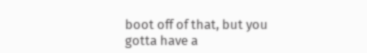boot off of that, but you gotta have a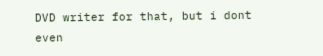DVD writer for that, but i dont even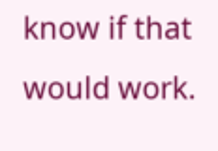know if that would work.